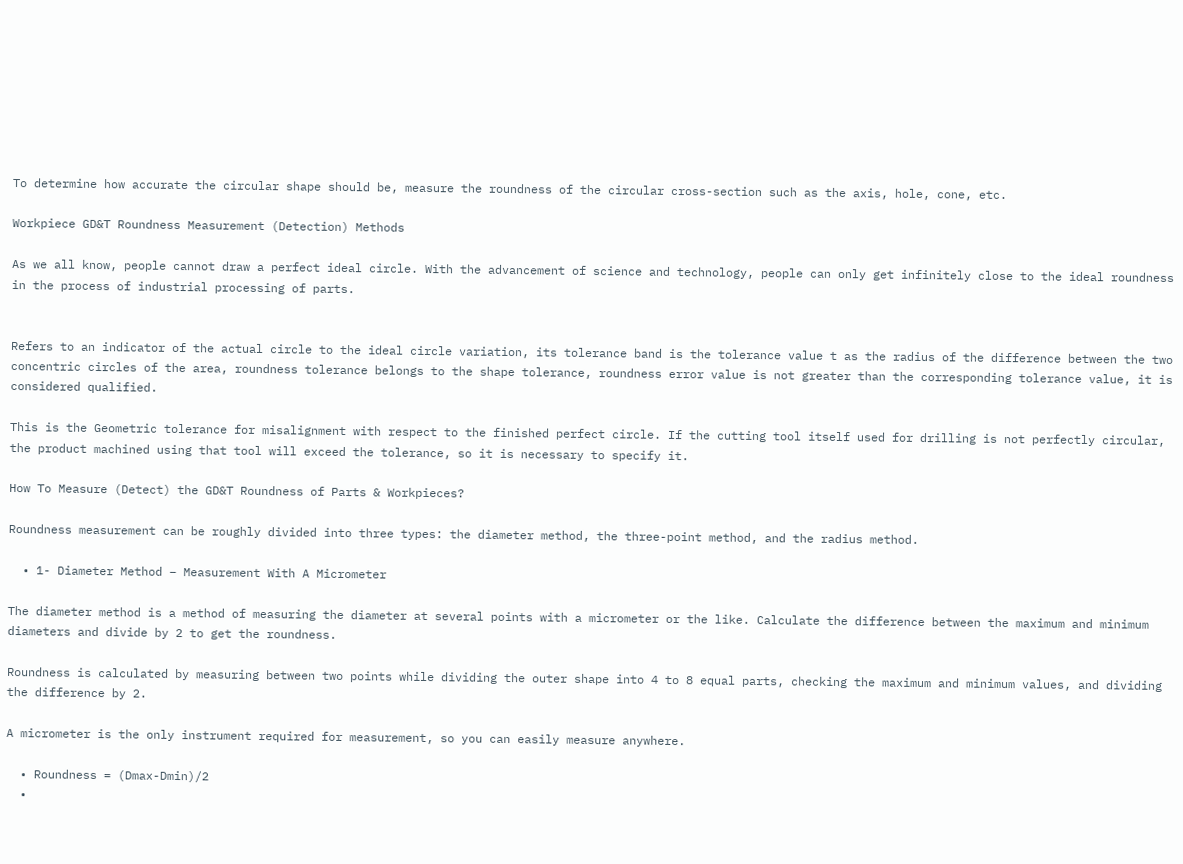To determine how accurate the circular shape should be, measure the roundness of the circular cross-section such as the axis, hole, cone, etc.

Workpiece GD&T Roundness Measurement (Detection) Methods

As we all know, people cannot draw a perfect ideal circle. With the advancement of science and technology, people can only get infinitely close to the ideal roundness in the process of industrial processing of parts.


Refers to an indicator of the actual circle to the ideal circle variation, its tolerance band is the tolerance value t as the radius of the difference between the two concentric circles of the area, roundness tolerance belongs to the shape tolerance, roundness error value is not greater than the corresponding tolerance value, it is considered qualified.

This is the Geometric tolerance for misalignment with respect to the finished perfect circle. If the cutting tool itself used for drilling is not perfectly circular, the product machined using that tool will exceed the tolerance, so it is necessary to specify it.

How To Measure (Detect) the GD&T Roundness of Parts & Workpieces?

Roundness measurement can be roughly divided into three types: the diameter method, the three-point method, and the radius method.

  • 1- Diameter Method – Measurement With A Micrometer

The diameter method is a method of measuring the diameter at several points with a micrometer or the like. Calculate the difference between the maximum and minimum diameters and divide by 2 to get the roundness.

Roundness is calculated by measuring between two points while dividing the outer shape into 4 to 8 equal parts, checking the maximum and minimum values, and dividing the difference by 2.

A micrometer is the only instrument required for measurement, so you can easily measure anywhere.

  • Roundness = (Dmax-Dmin)/2
  •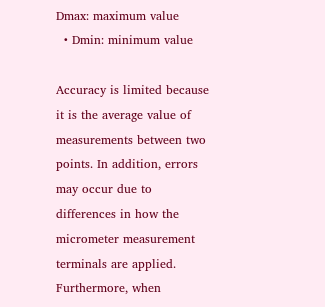Dmax: maximum value
  • Dmin: minimum value

Accuracy is limited because it is the average value of measurements between two points. In addition, errors may occur due to differences in how the micrometer measurement terminals are applied. Furthermore, when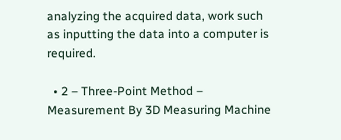analyzing the acquired data, work such as inputting the data into a computer is required.

  • 2 – Three-Point Method – Measurement By 3D Measuring Machine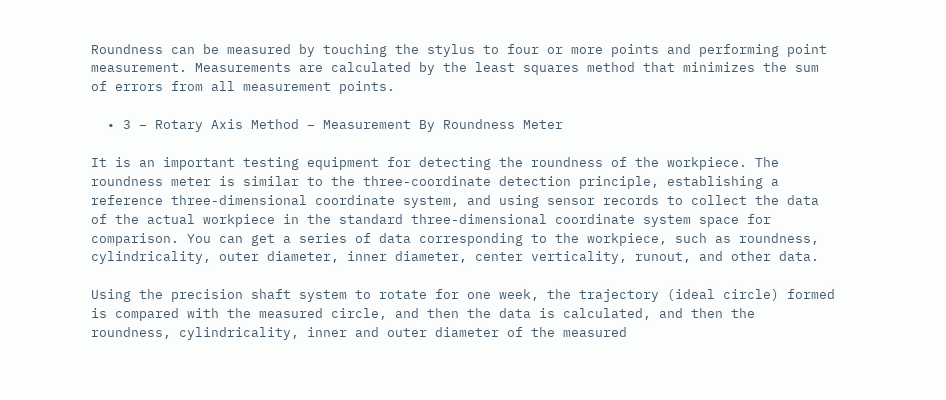Roundness can be measured by touching the stylus to four or more points and performing point measurement. Measurements are calculated by the least squares method that minimizes the sum of errors from all measurement points.

  • 3 – Rotary Axis Method – Measurement By Roundness Meter

It is an important testing equipment for detecting the roundness of the workpiece. The roundness meter is similar to the three-coordinate detection principle, establishing a reference three-dimensional coordinate system, and using sensor records to collect the data of the actual workpiece in the standard three-dimensional coordinate system space for comparison. You can get a series of data corresponding to the workpiece, such as roundness, cylindricality, outer diameter, inner diameter, center verticality, runout, and other data.

Using the precision shaft system to rotate for one week, the trajectory (ideal circle) formed is compared with the measured circle, and then the data is calculated, and then the roundness, cylindricality, inner and outer diameter of the measured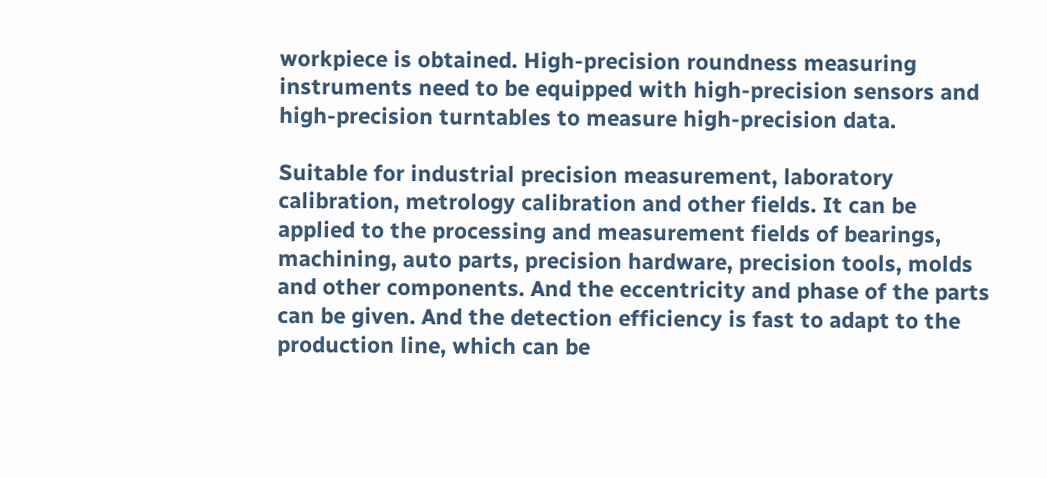workpiece is obtained. High-precision roundness measuring instruments need to be equipped with high-precision sensors and high-precision turntables to measure high-precision data.

Suitable for industrial precision measurement, laboratory calibration, metrology calibration and other fields. It can be applied to the processing and measurement fields of bearings, machining, auto parts, precision hardware, precision tools, molds and other components. And the eccentricity and phase of the parts can be given. And the detection efficiency is fast to adapt to the production line, which can be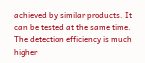achieved by similar products. It can be tested at the same time. The detection efficiency is much higher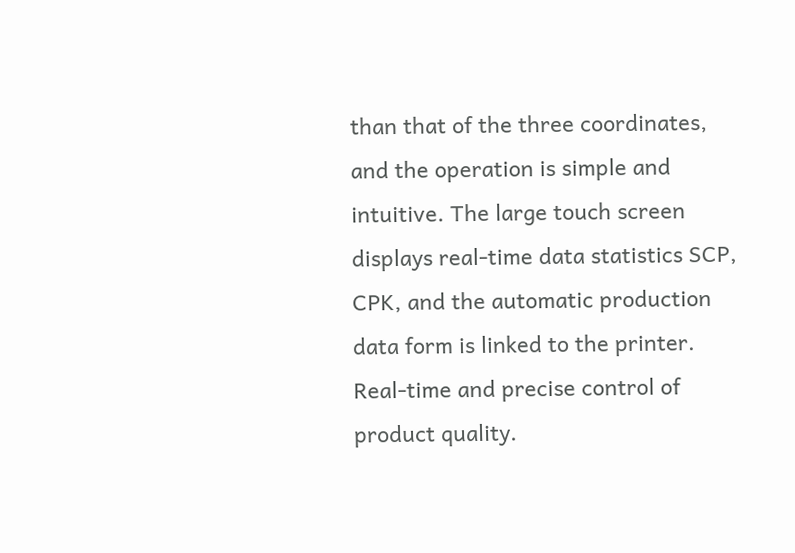than that of the three coordinates, and the operation is simple and intuitive. The large touch screen displays real-time data statistics SCP, CPK, and the automatic production data form is linked to the printer. Real-time and precise control of product quality.